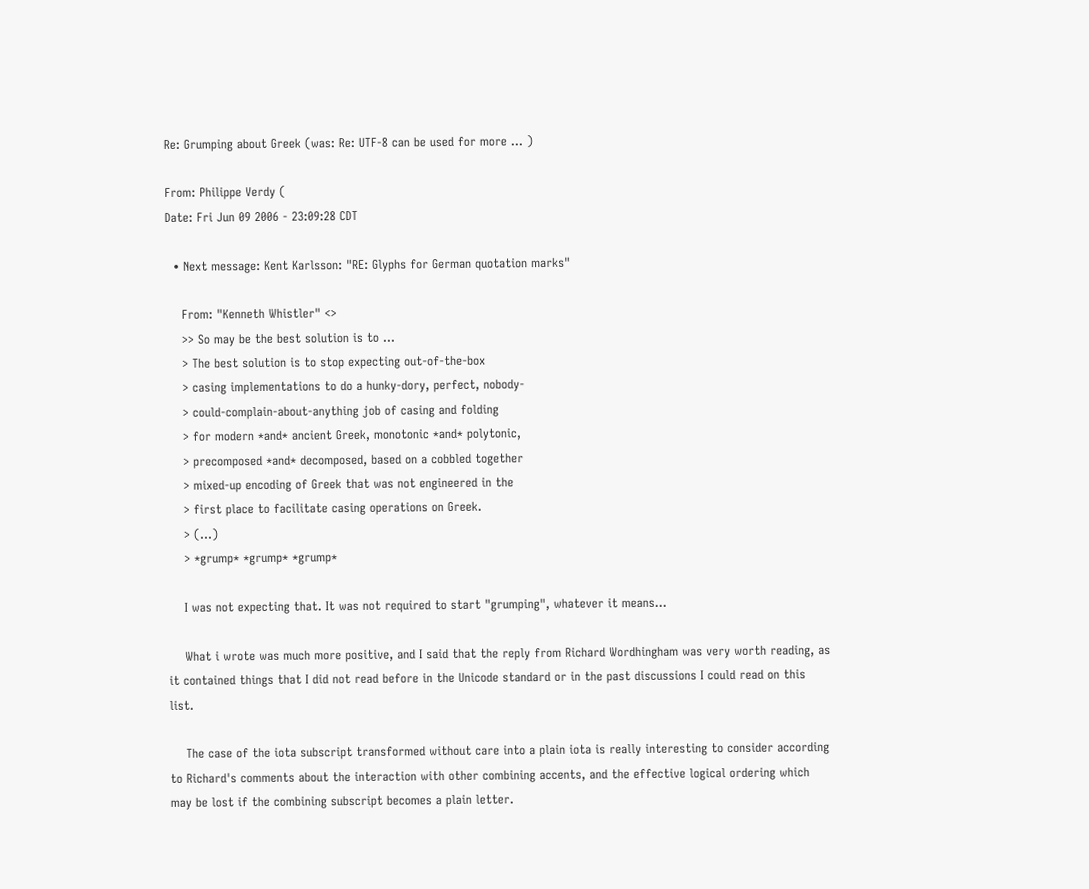Re: Grumping about Greek (was: Re: UTF-8 can be used for more ... )

From: Philippe Verdy (
Date: Fri Jun 09 2006 - 23:09:28 CDT

  • Next message: Kent Karlsson: "RE: Glyphs for German quotation marks"

    From: "Kenneth Whistler" <>
    >> So may be the best solution is to ...
    > The best solution is to stop expecting out-of-the-box
    > casing implementations to do a hunky-dory, perfect, nobody-
    > could-complain-about-anything job of casing and folding
    > for modern *and* ancient Greek, monotonic *and* polytonic,
    > precomposed *and* decomposed, based on a cobbled together
    > mixed-up encoding of Greek that was not engineered in the
    > first place to facilitate casing operations on Greek.
    > (...)
    > *grump* *grump* *grump*

    I was not expecting that. It was not required to start "grumping", whatever it means...

    What i wrote was much more positive, and I said that the reply from Richard Wordhingham was very worth reading, as it contained things that I did not read before in the Unicode standard or in the past discussions I could read on this list.

    The case of the iota subscript transformed without care into a plain iota is really interesting to consider according to Richard's comments about the interaction with other combining accents, and the effective logical ordering which may be lost if the combining subscript becomes a plain letter.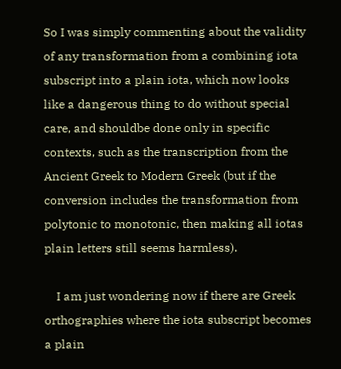So I was simply commenting about the validity of any transformation from a combining iota subscript into a plain iota, which now looks like a dangerous thing to do without special care, and shouldbe done only in specific contexts, such as the transcription from the Ancient Greek to Modern Greek (but if the conversion includes the transformation from polytonic to monotonic, then making all iotas plain letters still seems harmless).

    I am just wondering now if there are Greek orthographies where the iota subscript becomes a plain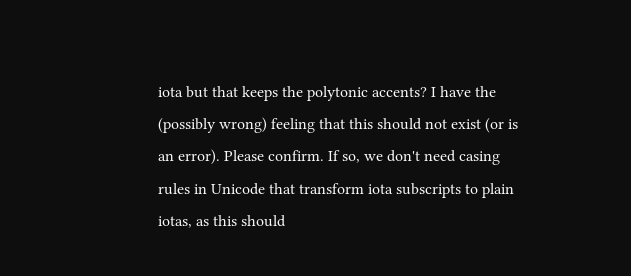iota but that keeps the polytonic accents? I have the (possibly wrong) feeling that this should not exist (or is an error). Please confirm. If so, we don't need casing rules in Unicode that transform iota subscripts to plain iotas, as this should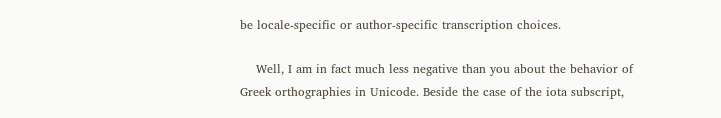be locale-specific or author-specific transcription choices.

    Well, I am in fact much less negative than you about the behavior of Greek orthographies in Unicode. Beside the case of the iota subscript,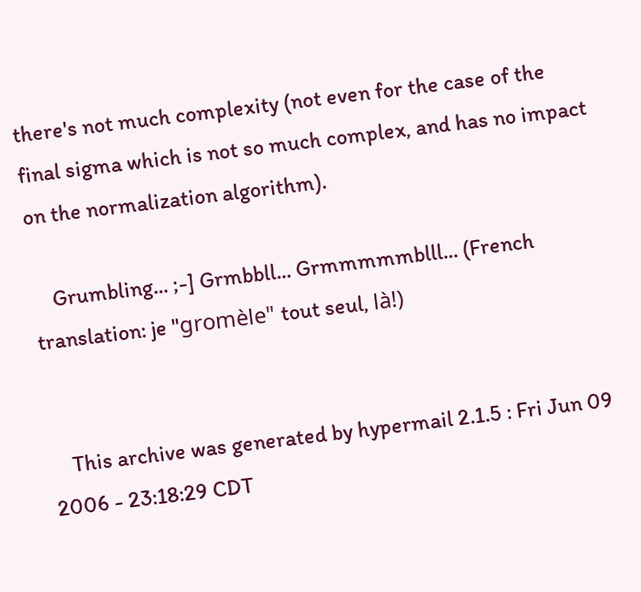there's not much complexity (not even for the case of the final sigma which is not so much complex, and has no impact on the normalization algorithm).

    Grumbling... ;-] Grmbbll... Grmmmmmblll... (French translation: je "gromèle" tout seul, là!)


    This archive was generated by hypermail 2.1.5 : Fri Jun 09 2006 - 23:18:29 CDT